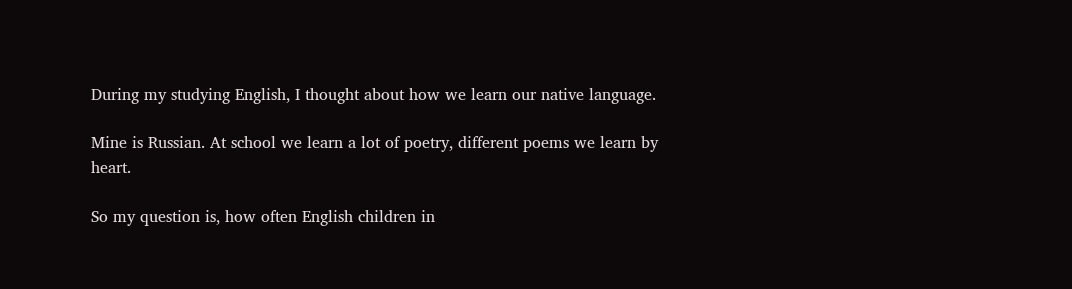During my studying English, I thought about how we learn our native language.

Mine is Russian. At school we learn a lot of poetry, different poems we learn by heart.

So my question is, how often English children in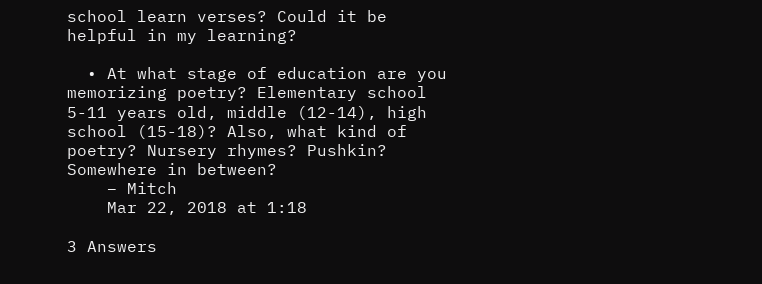school learn verses? Could it be helpful in my learning?

  • At what stage of education are you memorizing poetry? Elementary school 5-11 years old, middle (12-14), high school (15-18)? Also, what kind of poetry? Nursery rhymes? Pushkin? Somewhere in between?
    – Mitch
    Mar 22, 2018 at 1:18

3 Answers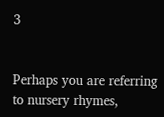3


Perhaps you are referring to nursery rhymes,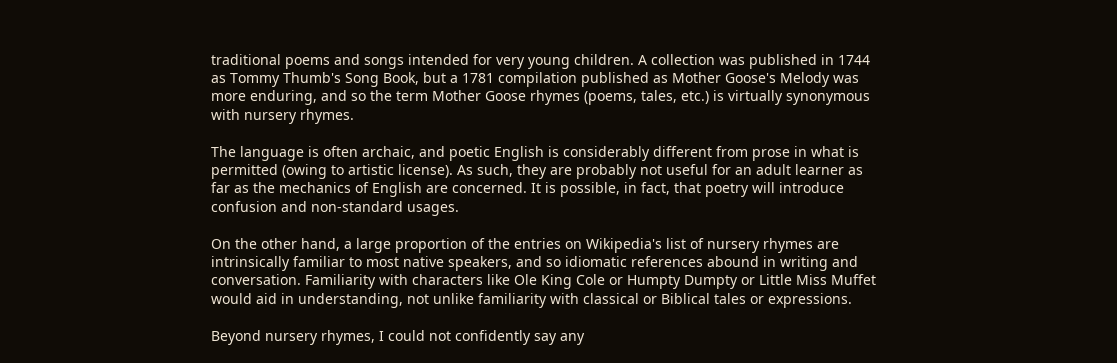traditional poems and songs intended for very young children. A collection was published in 1744 as Tommy Thumb's Song Book, but a 1781 compilation published as Mother Goose's Melody was more enduring, and so the term Mother Goose rhymes (poems, tales, etc.) is virtually synonymous with nursery rhymes.

The language is often archaic, and poetic English is considerably different from prose in what is permitted (owing to artistic license). As such, they are probably not useful for an adult learner as far as the mechanics of English are concerned. It is possible, in fact, that poetry will introduce confusion and non-standard usages.

On the other hand, a large proportion of the entries on Wikipedia's list of nursery rhymes are intrinsically familiar to most native speakers, and so idiomatic references abound in writing and conversation. Familiarity with characters like Ole King Cole or Humpty Dumpty or Little Miss Muffet would aid in understanding, not unlike familiarity with classical or Biblical tales or expressions.

Beyond nursery rhymes, I could not confidently say any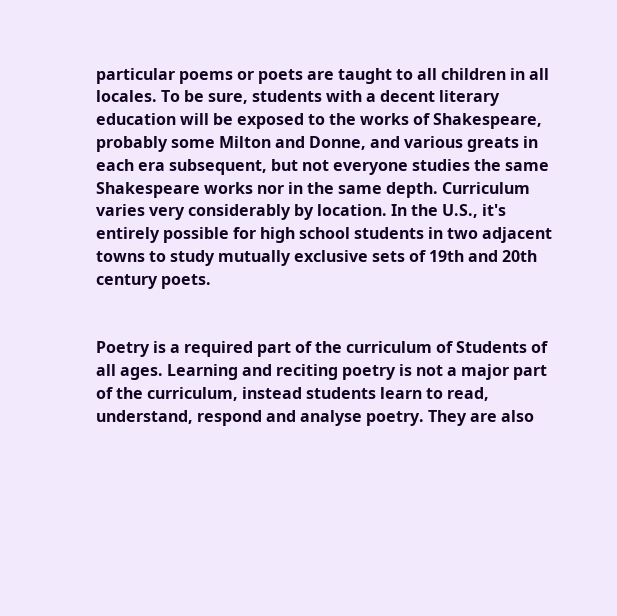particular poems or poets are taught to all children in all locales. To be sure, students with a decent literary education will be exposed to the works of Shakespeare, probably some Milton and Donne, and various greats in each era subsequent, but not everyone studies the same Shakespeare works nor in the same depth. Curriculum varies very considerably by location. In the U.S., it's entirely possible for high school students in two adjacent towns to study mutually exclusive sets of 19th and 20th century poets.


Poetry is a required part of the curriculum of Students of all ages. Learning and reciting poetry is not a major part of the curriculum, instead students learn to read, understand, respond and analyse poetry. They are also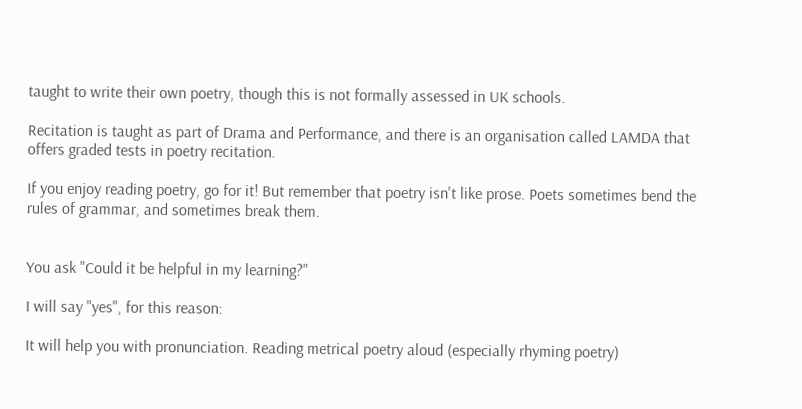taught to write their own poetry, though this is not formally assessed in UK schools.

Recitation is taught as part of Drama and Performance, and there is an organisation called LAMDA that offers graded tests in poetry recitation.

If you enjoy reading poetry, go for it! But remember that poetry isn't like prose. Poets sometimes bend the rules of grammar, and sometimes break them.


You ask "Could it be helpful in my learning?"

I will say "yes", for this reason:

It will help you with pronunciation. Reading metrical poetry aloud (especially rhyming poetry)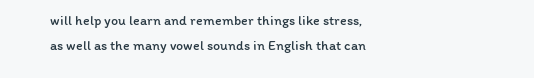will help you learn and remember things like stress, as well as the many vowel sounds in English that can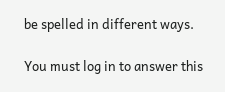be spelled in different ways.

You must log in to answer this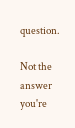question.

Not the answer you're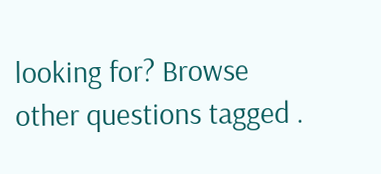looking for? Browse other questions tagged .